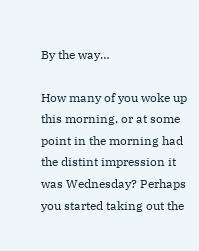By the way…

How many of you woke up this morning, or at some point in the morning had the distint impression it was Wednesday? Perhaps you started taking out the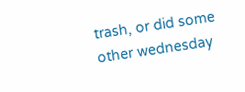trash, or did some other wednesday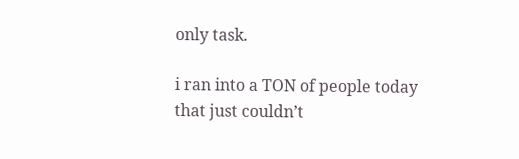only task.

i ran into a TON of people today that just couldn’t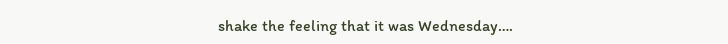shake the feeling that it was Wednesday….